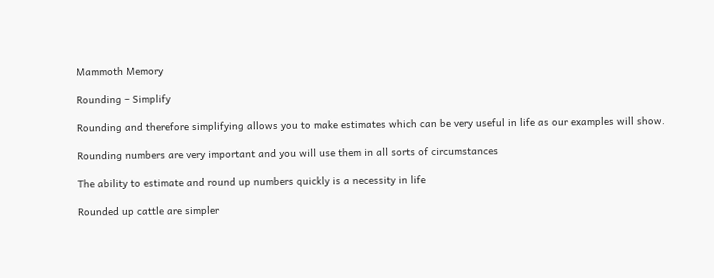Mammoth Memory

Rounding – Simplify

Rounding and therefore simplifying allows you to make estimates which can be very useful in life as our examples will show.

Rounding numbers are very important and you will use them in all sorts of circumstances

The ability to estimate and round up numbers quickly is a necessity in life

Rounded up cattle are simpler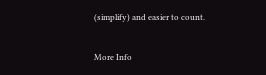(simplify) and easier to count.

More Info